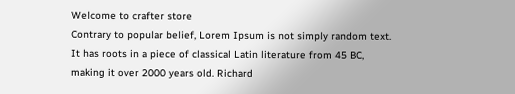Welcome to crafter store
Contrary to popular belief, Lorem Ipsum is not simply random text. It has roots in a piece of classical Latin literature from 45 BC, making it over 2000 years old. Richard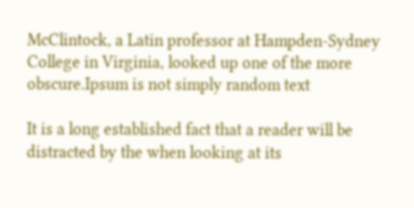McClintock, a Latin professor at Hampden-Sydney College in Virginia, looked up one of the more obscure.Ipsum is not simply random text

It is a long established fact that a reader will be distracted by the when looking at its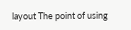layout The point of using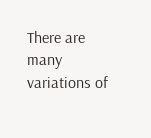There are many variations of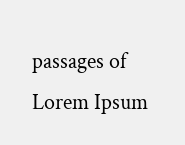passages of Lorem Ipsum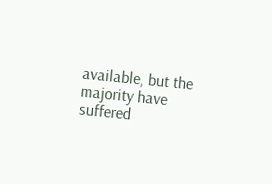available, but the majority have suffered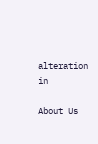alteration in

About Us